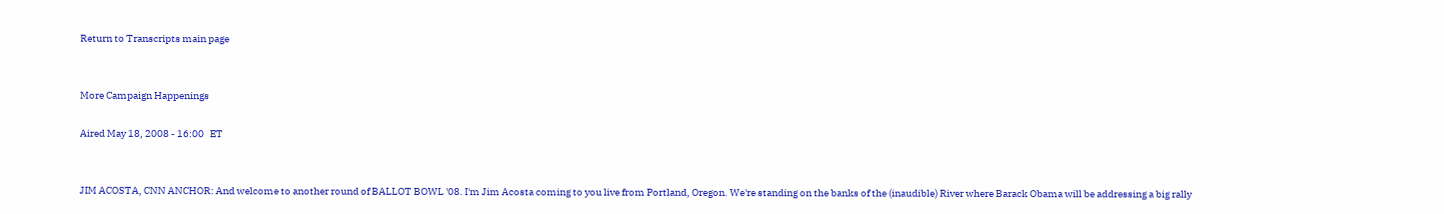Return to Transcripts main page


More Campaign Happenings

Aired May 18, 2008 - 16:00   ET


JIM ACOSTA, CNN ANCHOR: And welcome to another round of BALLOT BOWL '08. I'm Jim Acosta coming to you live from Portland, Oregon. We're standing on the banks of the (inaudible) River where Barack Obama will be addressing a big rally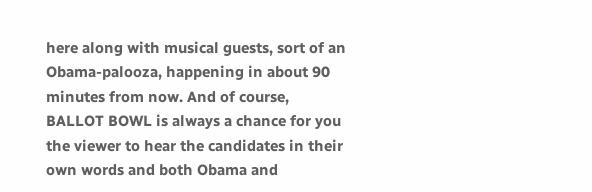here along with musical guests, sort of an Obama-palooza, happening in about 90 minutes from now. And of course, BALLOT BOWL is always a chance for you the viewer to hear the candidates in their own words and both Obama and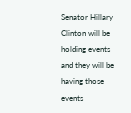Senator Hillary Clinton will be holding events and they will be having those events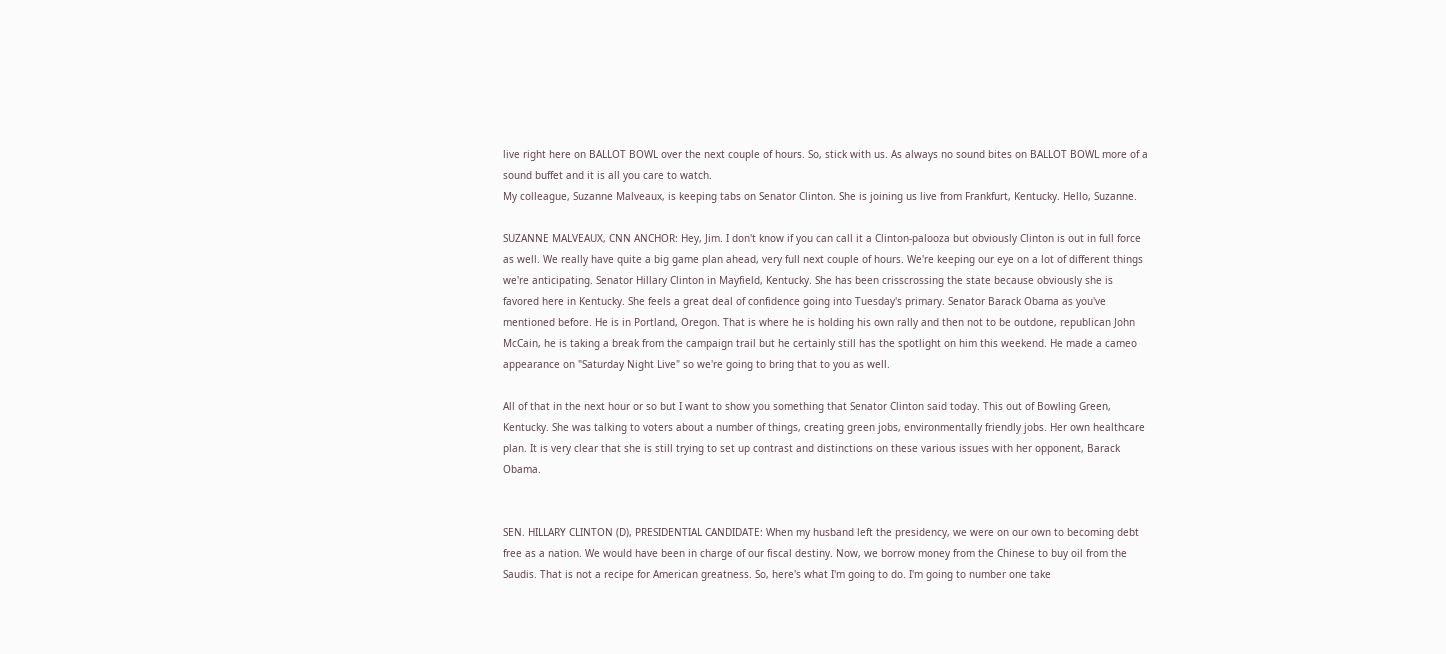live right here on BALLOT BOWL over the next couple of hours. So, stick with us. As always no sound bites on BALLOT BOWL more of a sound buffet and it is all you care to watch.
My colleague, Suzanne Malveaux, is keeping tabs on Senator Clinton. She is joining us live from Frankfurt, Kentucky. Hello, Suzanne.

SUZANNE MALVEAUX, CNN ANCHOR: Hey, Jim. I don't know if you can call it a Clinton-palooza but obviously Clinton is out in full force as well. We really have quite a big game plan ahead, very full next couple of hours. We're keeping our eye on a lot of different things we're anticipating. Senator Hillary Clinton in Mayfield, Kentucky. She has been crisscrossing the state because obviously she is favored here in Kentucky. She feels a great deal of confidence going into Tuesday's primary. Senator Barack Obama as you've mentioned before. He is in Portland, Oregon. That is where he is holding his own rally and then not to be outdone, republican John McCain, he is taking a break from the campaign trail but he certainly still has the spotlight on him this weekend. He made a cameo appearance on "Saturday Night Live" so we're going to bring that to you as well.

All of that in the next hour or so but I want to show you something that Senator Clinton said today. This out of Bowling Green, Kentucky. She was talking to voters about a number of things, creating green jobs, environmentally friendly jobs. Her own healthcare plan. It is very clear that she is still trying to set up contrast and distinctions on these various issues with her opponent, Barack Obama.


SEN. HILLARY CLINTON (D), PRESIDENTIAL CANDIDATE: When my husband left the presidency, we were on our own to becoming debt free as a nation. We would have been in charge of our fiscal destiny. Now, we borrow money from the Chinese to buy oil from the Saudis. That is not a recipe for American greatness. So, here's what I'm going to do. I'm going to number one take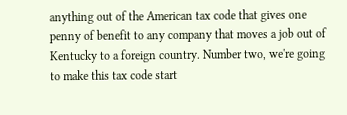anything out of the American tax code that gives one penny of benefit to any company that moves a job out of Kentucky to a foreign country. Number two, we're going to make this tax code start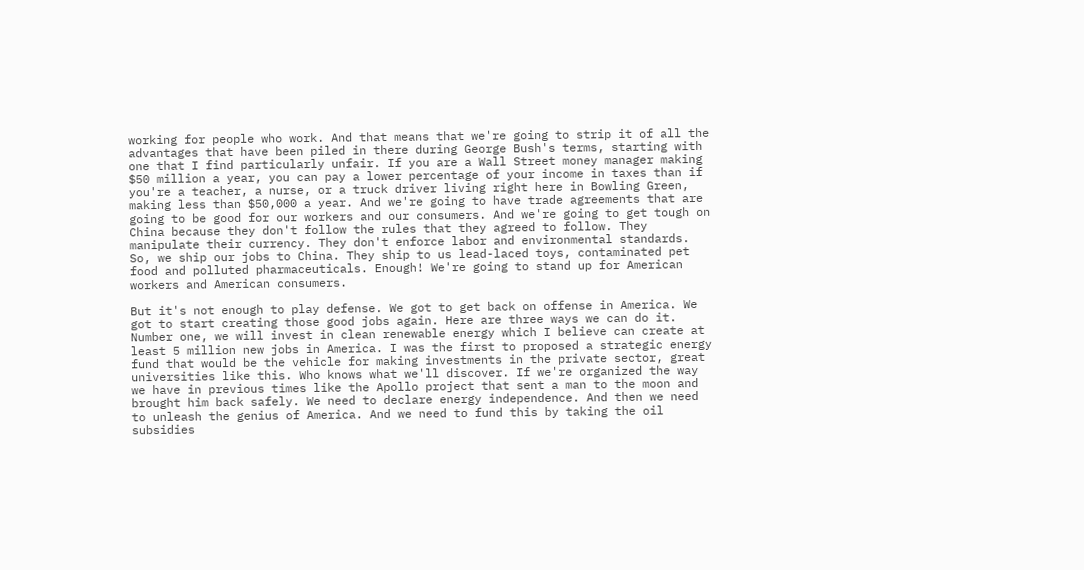working for people who work. And that means that we're going to strip it of all the advantages that have been piled in there during George Bush's terms, starting with one that I find particularly unfair. If you are a Wall Street money manager making $50 million a year, you can pay a lower percentage of your income in taxes than if you're a teacher, a nurse, or a truck driver living right here in Bowling Green, making less than $50,000 a year. And we're going to have trade agreements that are going to be good for our workers and our consumers. And we're going to get tough on China because they don't follow the rules that they agreed to follow. They manipulate their currency. They don't enforce labor and environmental standards. So, we ship our jobs to China. They ship to us lead-laced toys, contaminated pet food and polluted pharmaceuticals. Enough! We're going to stand up for American workers and American consumers.

But it's not enough to play defense. We got to get back on offense in America. We got to start creating those good jobs again. Here are three ways we can do it. Number one, we will invest in clean renewable energy which I believe can create at least 5 million new jobs in America. I was the first to proposed a strategic energy fund that would be the vehicle for making investments in the private sector, great universities like this. Who knows what we'll discover. If we're organized the way we have in previous times like the Apollo project that sent a man to the moon and brought him back safely. We need to declare energy independence. And then we need to unleash the genius of America. And we need to fund this by taking the oil subsidies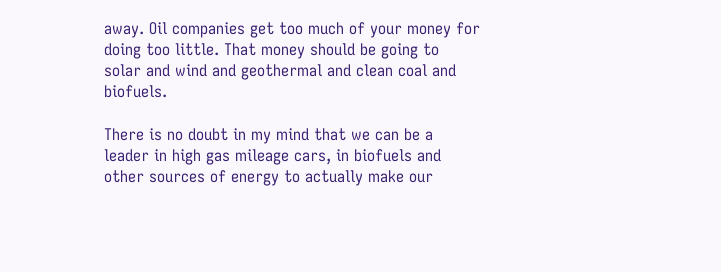away. Oil companies get too much of your money for doing too little. That money should be going to solar and wind and geothermal and clean coal and biofuels.

There is no doubt in my mind that we can be a leader in high gas mileage cars, in biofuels and other sources of energy to actually make our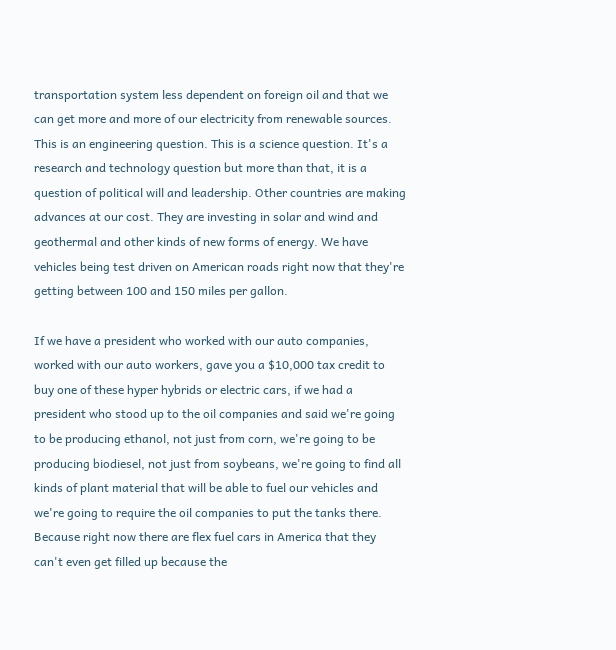transportation system less dependent on foreign oil and that we can get more and more of our electricity from renewable sources. This is an engineering question. This is a science question. It's a research and technology question but more than that, it is a question of political will and leadership. Other countries are making advances at our cost. They are investing in solar and wind and geothermal and other kinds of new forms of energy. We have vehicles being test driven on American roads right now that they're getting between 100 and 150 miles per gallon.

If we have a president who worked with our auto companies, worked with our auto workers, gave you a $10,000 tax credit to buy one of these hyper hybrids or electric cars, if we had a president who stood up to the oil companies and said we're going to be producing ethanol, not just from corn, we're going to be producing biodiesel, not just from soybeans, we're going to find all kinds of plant material that will be able to fuel our vehicles and we're going to require the oil companies to put the tanks there. Because right now there are flex fuel cars in America that they can't even get filled up because the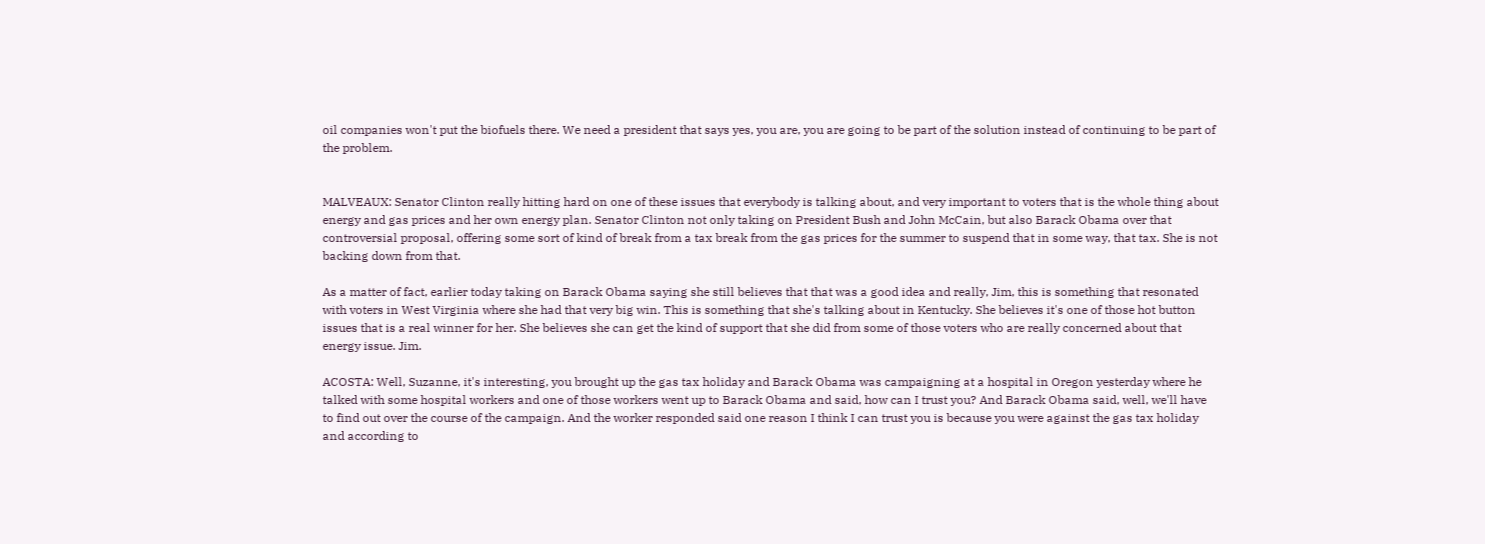oil companies won't put the biofuels there. We need a president that says yes, you are, you are going to be part of the solution instead of continuing to be part of the problem.


MALVEAUX: Senator Clinton really hitting hard on one of these issues that everybody is talking about, and very important to voters that is the whole thing about energy and gas prices and her own energy plan. Senator Clinton not only taking on President Bush and John McCain, but also Barack Obama over that controversial proposal, offering some sort of kind of break from a tax break from the gas prices for the summer to suspend that in some way, that tax. She is not backing down from that.

As a matter of fact, earlier today taking on Barack Obama saying she still believes that that was a good idea and really, Jim, this is something that resonated with voters in West Virginia where she had that very big win. This is something that she's talking about in Kentucky. She believes it's one of those hot button issues that is a real winner for her. She believes she can get the kind of support that she did from some of those voters who are really concerned about that energy issue. Jim.

ACOSTA: Well, Suzanne, it's interesting, you brought up the gas tax holiday and Barack Obama was campaigning at a hospital in Oregon yesterday where he talked with some hospital workers and one of those workers went up to Barack Obama and said, how can I trust you? And Barack Obama said, well, we'll have to find out over the course of the campaign. And the worker responded said one reason I think I can trust you is because you were against the gas tax holiday and according to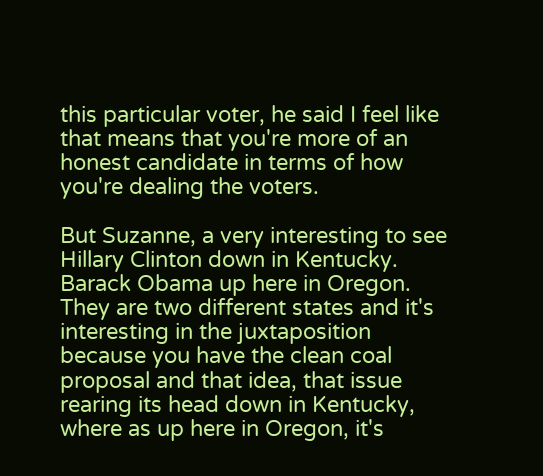this particular voter, he said I feel like that means that you're more of an honest candidate in terms of how you're dealing the voters.

But Suzanne, a very interesting to see Hillary Clinton down in Kentucky. Barack Obama up here in Oregon. They are two different states and it's interesting in the juxtaposition because you have the clean coal proposal and that idea, that issue rearing its head down in Kentucky, where as up here in Oregon, it's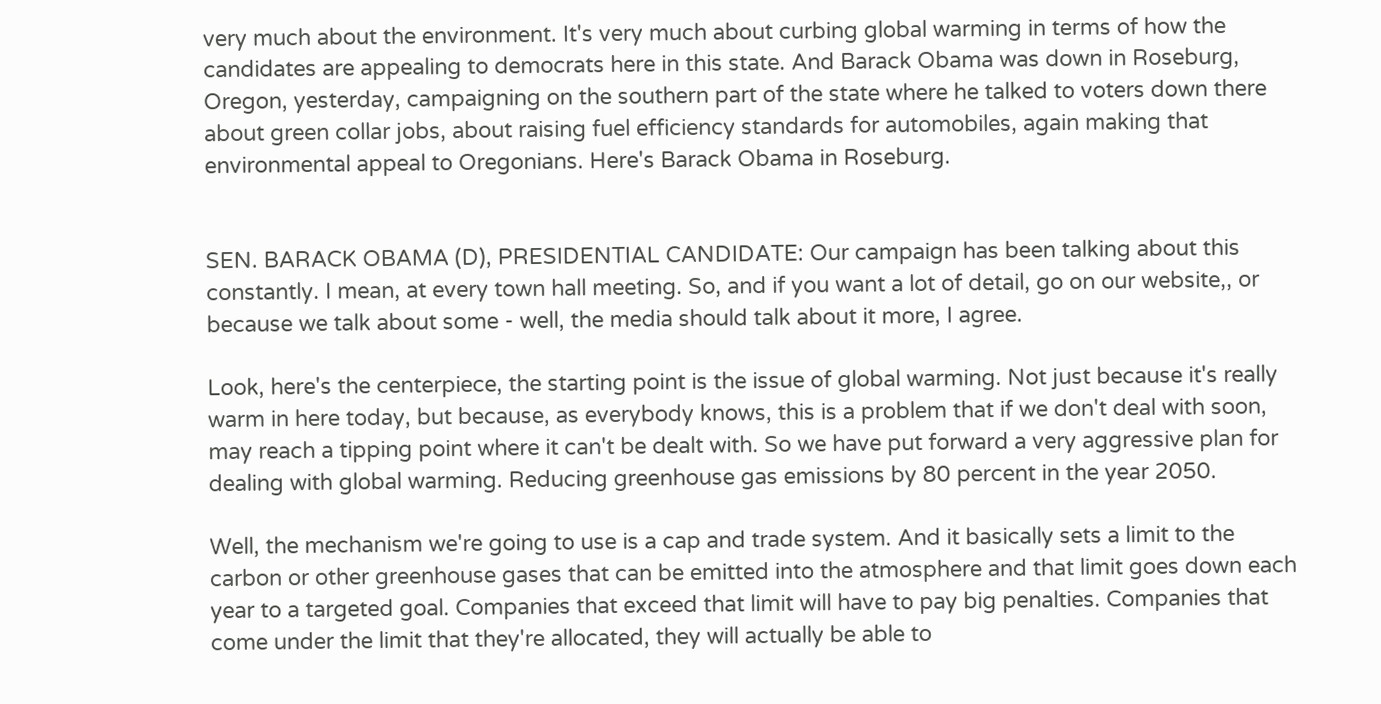very much about the environment. It's very much about curbing global warming in terms of how the candidates are appealing to democrats here in this state. And Barack Obama was down in Roseburg, Oregon, yesterday, campaigning on the southern part of the state where he talked to voters down there about green collar jobs, about raising fuel efficiency standards for automobiles, again making that environmental appeal to Oregonians. Here's Barack Obama in Roseburg.


SEN. BARACK OBAMA (D), PRESIDENTIAL CANDIDATE: Our campaign has been talking about this constantly. I mean, at every town hall meeting. So, and if you want a lot of detail, go on our website,, or because we talk about some - well, the media should talk about it more, I agree.

Look, here's the centerpiece, the starting point is the issue of global warming. Not just because it's really warm in here today, but because, as everybody knows, this is a problem that if we don't deal with soon, may reach a tipping point where it can't be dealt with. So we have put forward a very aggressive plan for dealing with global warming. Reducing greenhouse gas emissions by 80 percent in the year 2050.

Well, the mechanism we're going to use is a cap and trade system. And it basically sets a limit to the carbon or other greenhouse gases that can be emitted into the atmosphere and that limit goes down each year to a targeted goal. Companies that exceed that limit will have to pay big penalties. Companies that come under the limit that they're allocated, they will actually be able to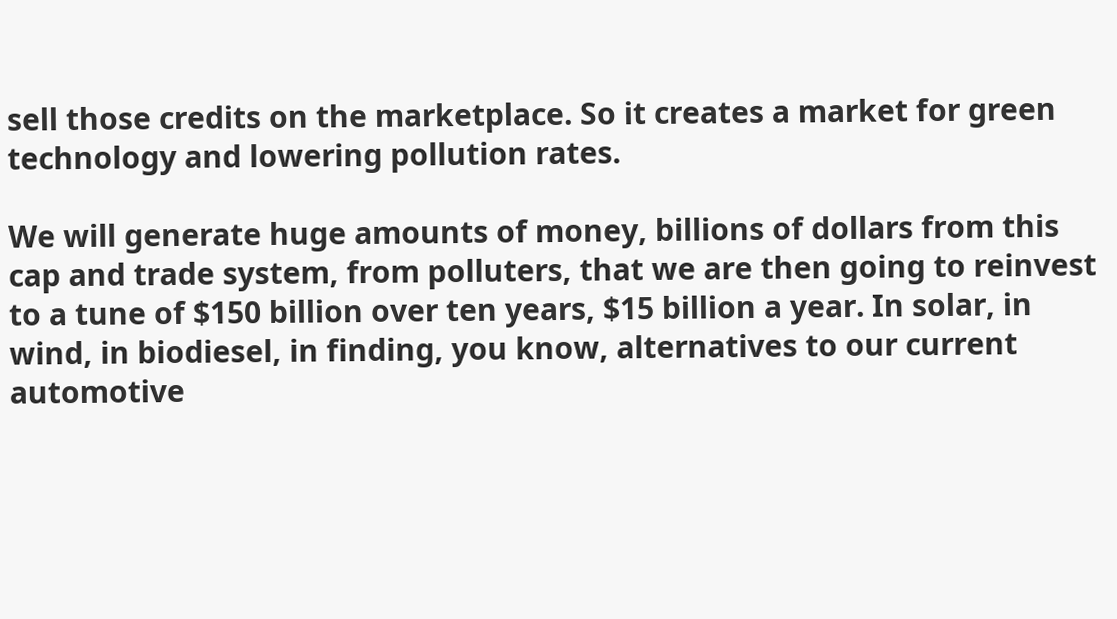sell those credits on the marketplace. So it creates a market for green technology and lowering pollution rates.

We will generate huge amounts of money, billions of dollars from this cap and trade system, from polluters, that we are then going to reinvest to a tune of $150 billion over ten years, $15 billion a year. In solar, in wind, in biodiesel, in finding, you know, alternatives to our current automotive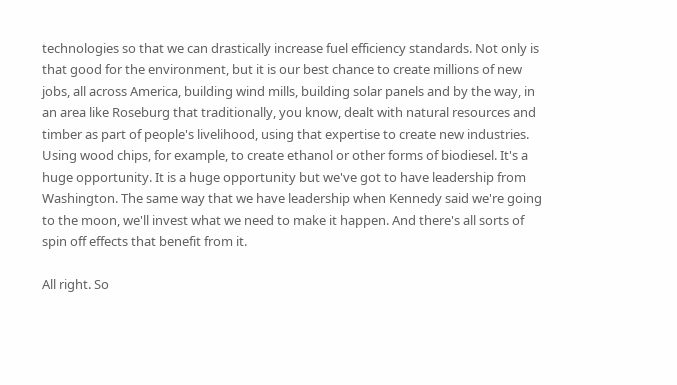technologies so that we can drastically increase fuel efficiency standards. Not only is that good for the environment, but it is our best chance to create millions of new jobs, all across America, building wind mills, building solar panels and by the way, in an area like Roseburg that traditionally, you know, dealt with natural resources and timber as part of people's livelihood, using that expertise to create new industries. Using wood chips, for example, to create ethanol or other forms of biodiesel. It's a huge opportunity. It is a huge opportunity but we've got to have leadership from Washington. The same way that we have leadership when Kennedy said we're going to the moon, we'll invest what we need to make it happen. And there's all sorts of spin off effects that benefit from it.

All right. So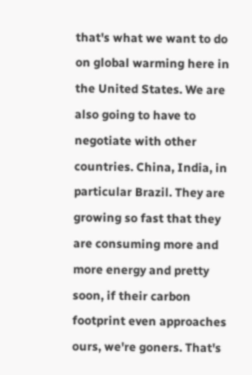that's what we want to do on global warming here in the United States. We are also going to have to negotiate with other countries. China, India, in particular Brazil. They are growing so fast that they are consuming more and more energy and pretty soon, if their carbon footprint even approaches ours, we're goners. That's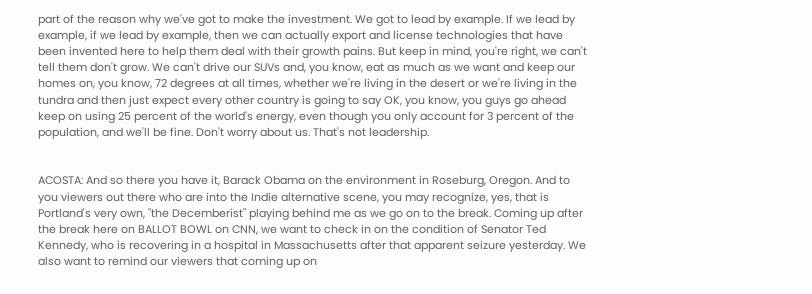part of the reason why we've got to make the investment. We got to lead by example. If we lead by example, if we lead by example, then we can actually export and license technologies that have been invented here to help them deal with their growth pains. But keep in mind, you're right, we can't tell them don't grow. We can't drive our SUVs and, you know, eat as much as we want and keep our homes on, you know, 72 degrees at all times, whether we're living in the desert or we're living in the tundra and then just expect every other country is going to say OK, you know, you guys go ahead keep on using 25 percent of the world's energy, even though you only account for 3 percent of the population, and we'll be fine. Don't worry about us. That's not leadership.


ACOSTA: And so there you have it, Barack Obama on the environment in Roseburg, Oregon. And to you viewers out there who are into the Indie alternative scene, you may recognize, yes, that is Portland's very own, "the Decemberist" playing behind me as we go on to the break. Coming up after the break here on BALLOT BOWL on CNN, we want to check in on the condition of Senator Ted Kennedy, who is recovering in a hospital in Massachusetts after that apparent seizure yesterday. We also want to remind our viewers that coming up on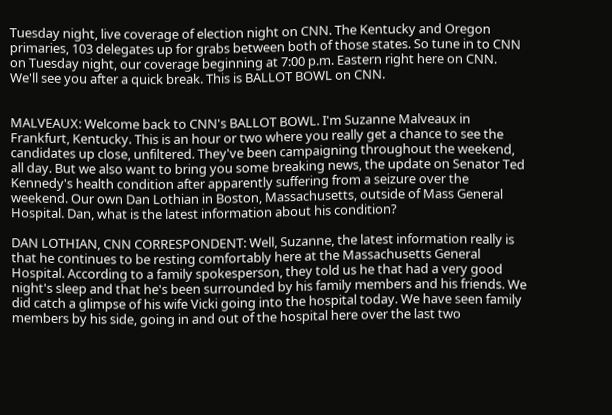Tuesday night, live coverage of election night on CNN. The Kentucky and Oregon primaries, 103 delegates up for grabs between both of those states. So tune in to CNN on Tuesday night, our coverage beginning at 7:00 p.m. Eastern right here on CNN. We'll see you after a quick break. This is BALLOT BOWL on CNN.


MALVEAUX: Welcome back to CNN's BALLOT BOWL. I'm Suzanne Malveaux in Frankfurt, Kentucky. This is an hour or two where you really get a chance to see the candidates up close, unfiltered. They've been campaigning throughout the weekend, all day. But we also want to bring you some breaking news, the update on Senator Ted Kennedy's health condition after apparently suffering from a seizure over the weekend. Our own Dan Lothian in Boston, Massachusetts, outside of Mass General Hospital. Dan, what is the latest information about his condition?

DAN LOTHIAN, CNN CORRESPONDENT: Well, Suzanne, the latest information really is that he continues to be resting comfortably here at the Massachusetts General Hospital. According to a family spokesperson, they told us he that had a very good night's sleep and that he's been surrounded by his family members and his friends. We did catch a glimpse of his wife Vicki going into the hospital today. We have seen family members by his side, going in and out of the hospital here over the last two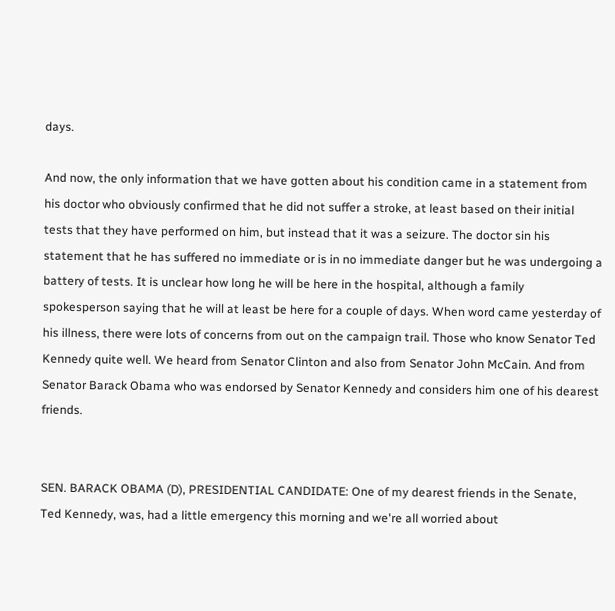days.

And now, the only information that we have gotten about his condition came in a statement from his doctor who obviously confirmed that he did not suffer a stroke, at least based on their initial tests that they have performed on him, but instead that it was a seizure. The doctor sin his statement that he has suffered no immediate or is in no immediate danger but he was undergoing a battery of tests. It is unclear how long he will be here in the hospital, although a family spokesperson saying that he will at least be here for a couple of days. When word came yesterday of his illness, there were lots of concerns from out on the campaign trail. Those who know Senator Ted Kennedy quite well. We heard from Senator Clinton and also from Senator John McCain. And from Senator Barack Obama who was endorsed by Senator Kennedy and considers him one of his dearest friends.


SEN. BARACK OBAMA (D), PRESIDENTIAL CANDIDATE: One of my dearest friends in the Senate, Ted Kennedy, was, had a little emergency this morning and we're all worried about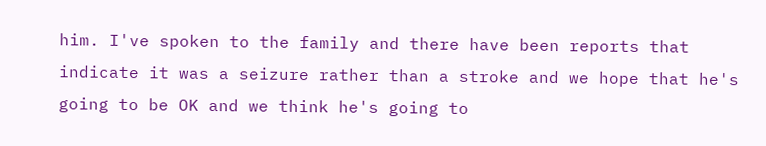him. I've spoken to the family and there have been reports that indicate it was a seizure rather than a stroke and we hope that he's going to be OK and we think he's going to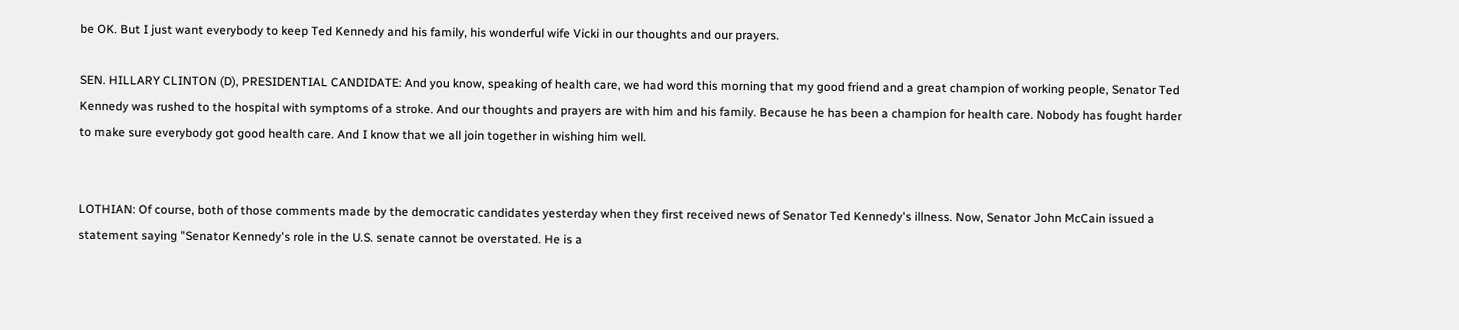be OK. But I just want everybody to keep Ted Kennedy and his family, his wonderful wife Vicki in our thoughts and our prayers.

SEN. HILLARY CLINTON (D), PRESIDENTIAL CANDIDATE: And you know, speaking of health care, we had word this morning that my good friend and a great champion of working people, Senator Ted Kennedy was rushed to the hospital with symptoms of a stroke. And our thoughts and prayers are with him and his family. Because he has been a champion for health care. Nobody has fought harder to make sure everybody got good health care. And I know that we all join together in wishing him well.


LOTHIAN: Of course, both of those comments made by the democratic candidates yesterday when they first received news of Senator Ted Kennedy's illness. Now, Senator John McCain issued a statement saying "Senator Kennedy's role in the U.S. senate cannot be overstated. He is a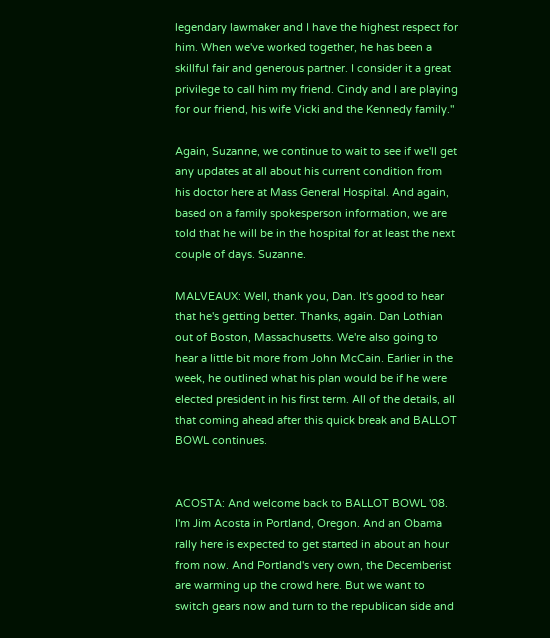legendary lawmaker and I have the highest respect for him. When we've worked together, he has been a skillful fair and generous partner. I consider it a great privilege to call him my friend. Cindy and I are playing for our friend, his wife Vicki and the Kennedy family."

Again, Suzanne, we continue to wait to see if we'll get any updates at all about his current condition from his doctor here at Mass General Hospital. And again, based on a family spokesperson information, we are told that he will be in the hospital for at least the next couple of days. Suzanne.

MALVEAUX: Well, thank you, Dan. It's good to hear that he's getting better. Thanks, again. Dan Lothian out of Boston, Massachusetts. We're also going to hear a little bit more from John McCain. Earlier in the week, he outlined what his plan would be if he were elected president in his first term. All of the details, all that coming ahead after this quick break and BALLOT BOWL continues.


ACOSTA: And welcome back to BALLOT BOWL '08. I'm Jim Acosta in Portland, Oregon. And an Obama rally here is expected to get started in about an hour from now. And Portland's very own, the Decemberist are warming up the crowd here. But we want to switch gears now and turn to the republican side and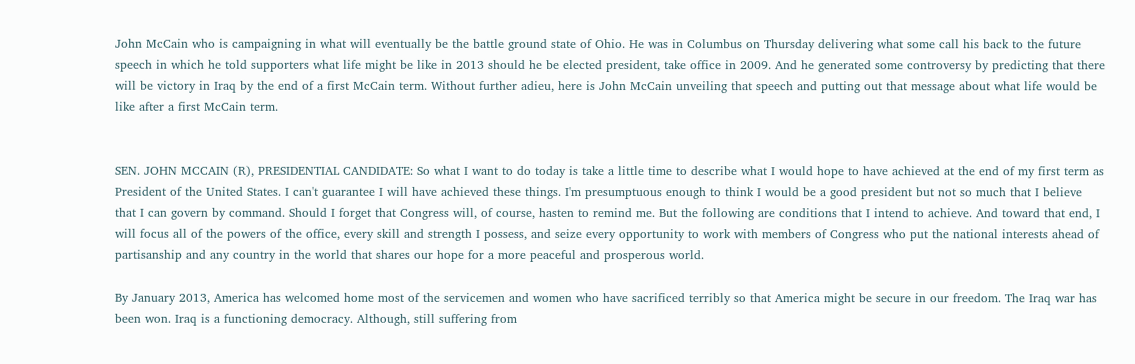John McCain who is campaigning in what will eventually be the battle ground state of Ohio. He was in Columbus on Thursday delivering what some call his back to the future speech in which he told supporters what life might be like in 2013 should he be elected president, take office in 2009. And he generated some controversy by predicting that there will be victory in Iraq by the end of a first McCain term. Without further adieu, here is John McCain unveiling that speech and putting out that message about what life would be like after a first McCain term.


SEN. JOHN MCCAIN (R), PRESIDENTIAL CANDIDATE: So what I want to do today is take a little time to describe what I would hope to have achieved at the end of my first term as President of the United States. I can't guarantee I will have achieved these things. I'm presumptuous enough to think I would be a good president but not so much that I believe that I can govern by command. Should I forget that Congress will, of course, hasten to remind me. But the following are conditions that I intend to achieve. And toward that end, I will focus all of the powers of the office, every skill and strength I possess, and seize every opportunity to work with members of Congress who put the national interests ahead of partisanship and any country in the world that shares our hope for a more peaceful and prosperous world.

By January 2013, America has welcomed home most of the servicemen and women who have sacrificed terribly so that America might be secure in our freedom. The Iraq war has been won. Iraq is a functioning democracy. Although, still suffering from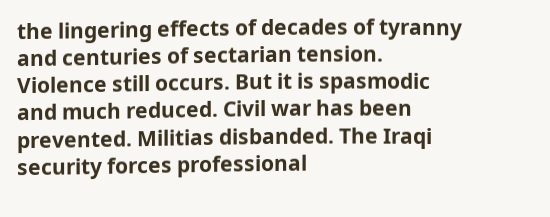the lingering effects of decades of tyranny and centuries of sectarian tension. Violence still occurs. But it is spasmodic and much reduced. Civil war has been prevented. Militias disbanded. The Iraqi security forces professional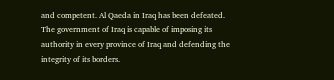and competent. Al Qaeda in Iraq has been defeated. The government of Iraq is capable of imposing its authority in every province of Iraq and defending the integrity of its borders.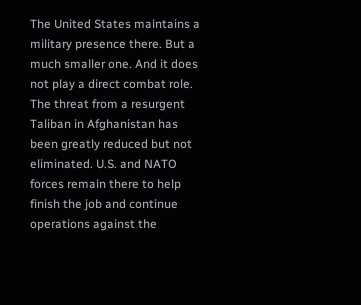The United States maintains a military presence there. But a much smaller one. And it does not play a direct combat role. The threat from a resurgent Taliban in Afghanistan has been greatly reduced but not eliminated. U.S. and NATO forces remain there to help finish the job and continue operations against the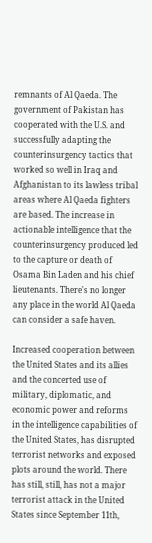remnants of Al Qaeda. The government of Pakistan has cooperated with the U.S. and successfully adapting the counterinsurgency tactics that worked so well in Iraq and Afghanistan to its lawless tribal areas where Al Qaeda fighters are based. The increase in actionable intelligence that the counterinsurgency produced led to the capture or death of Osama Bin Laden and his chief lieutenants. There's no longer any place in the world Al Qaeda can consider a safe haven.

Increased cooperation between the United States and its allies and the concerted use of military, diplomatic, and economic power and reforms in the intelligence capabilities of the United States, has disrupted terrorist networks and exposed plots around the world. There has still, still, has not a major terrorist attack in the United States since September 11th,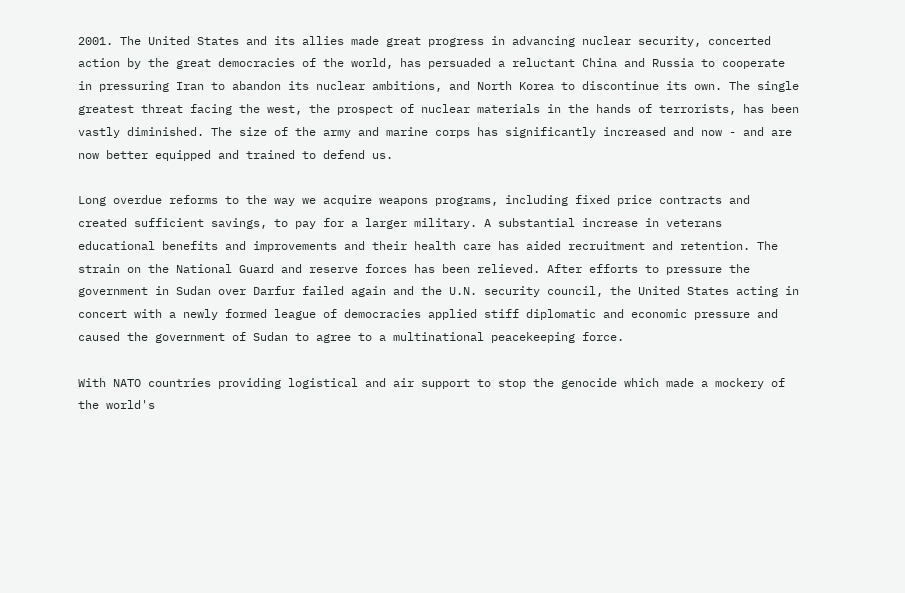2001. The United States and its allies made great progress in advancing nuclear security, concerted action by the great democracies of the world, has persuaded a reluctant China and Russia to cooperate in pressuring Iran to abandon its nuclear ambitions, and North Korea to discontinue its own. The single greatest threat facing the west, the prospect of nuclear materials in the hands of terrorists, has been vastly diminished. The size of the army and marine corps has significantly increased and now - and are now better equipped and trained to defend us.

Long overdue reforms to the way we acquire weapons programs, including fixed price contracts and created sufficient savings, to pay for a larger military. A substantial increase in veterans educational benefits and improvements and their health care has aided recruitment and retention. The strain on the National Guard and reserve forces has been relieved. After efforts to pressure the government in Sudan over Darfur failed again and the U.N. security council, the United States acting in concert with a newly formed league of democracies applied stiff diplomatic and economic pressure and caused the government of Sudan to agree to a multinational peacekeeping force.

With NATO countries providing logistical and air support to stop the genocide which made a mockery of the world's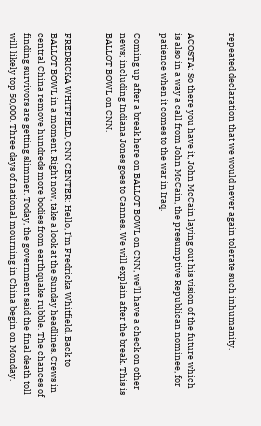repeated declaration that we would never again tolerate such inhumanity.


ACOSTA: So there you have it, John McCain laying out his vision of the future which is also in a way a call from John McCain, the presumptive Republican nominee, for patience when it comes to the war in Iraq.

Coming up after a break here on BALLOT BOWL on CNN, we'll have a check on other news; including Indiana Jones goes to Cannes. We will explain after the break. This is BALLOT BOWL on CNN.


FREDRICKA WHITFIELD, CNN CENTER: Hello, I'm Fredricka Whitfield. Back to BALLOT BOWL in a moment. Right now, take a look at the Sunday headlines. Crews in central China remove hundreds more bodies from earthquake rubble. The chances of finding survivors are getting slimmer. Today, the government said the final death toll will likely top 50,000. Three days of national mourning in China begin on Monday.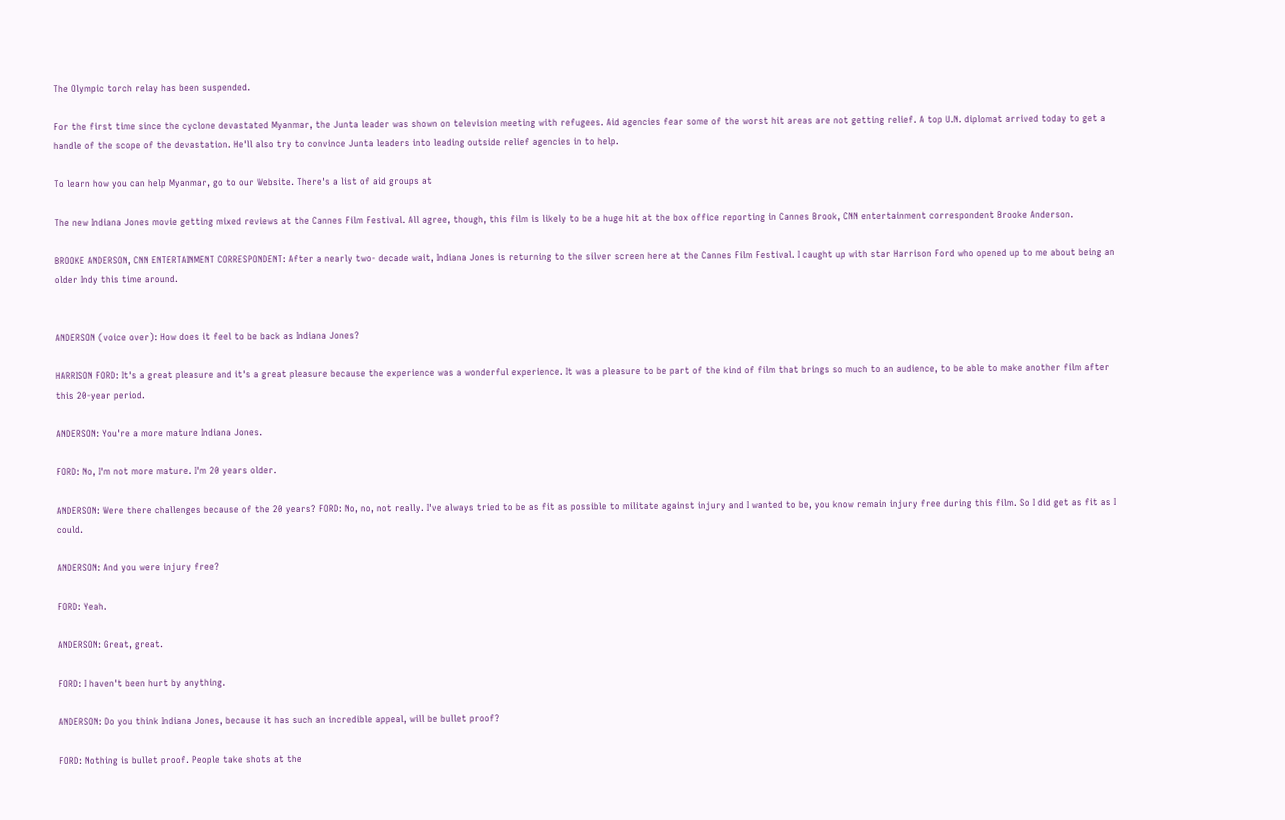The Olympic torch relay has been suspended.

For the first time since the cyclone devastated Myanmar, the Junta leader was shown on television meeting with refugees. Aid agencies fear some of the worst hit areas are not getting relief. A top U.N. diplomat arrived today to get a handle of the scope of the devastation. He'll also try to convince Junta leaders into leading outside relief agencies in to help.

To learn how you can help Myanmar, go to our Website. There's a list of aid groups at

The new Indiana Jones movie getting mixed reviews at the Cannes Film Festival. All agree, though, this film is likely to be a huge hit at the box office reporting in Cannes Brook, CNN entertainment correspondent Brooke Anderson.

BROOKE ANDERSON, CNN ENTERTAINMENT CORRESPONDENT: After a nearly two- decade wait, Indiana Jones is returning to the silver screen here at the Cannes Film Festival. I caught up with star Harrison Ford who opened up to me about being an older Indy this time around.


ANDERSON (voice over): How does it feel to be back as Indiana Jones?

HARRISON FORD: It's a great pleasure and it's a great pleasure because the experience was a wonderful experience. It was a pleasure to be part of the kind of film that brings so much to an audience, to be able to make another film after this 20-year period.

ANDERSON: You're a more mature Indiana Jones.

FORD: No, I'm not more mature. I'm 20 years older.

ANDERSON: Were there challenges because of the 20 years? FORD: No, no, not really. I've always tried to be as fit as possible to militate against injury and I wanted to be, you know remain injury free during this film. So I did get as fit as I could.

ANDERSON: And you were injury free?

FORD: Yeah.

ANDERSON: Great, great.

FORD: I haven't been hurt by anything.

ANDERSON: Do you think Indiana Jones, because it has such an incredible appeal, will be bullet proof?

FORD: Nothing is bullet proof. People take shots at the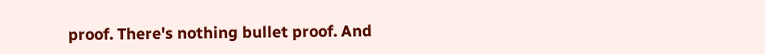proof. There's nothing bullet proof. And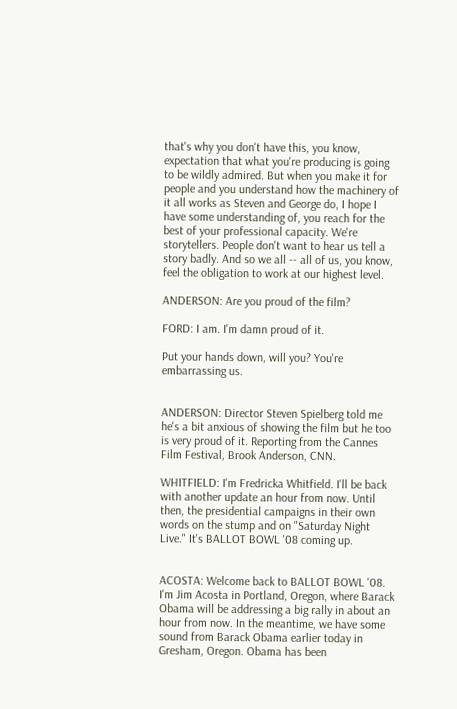that's why you don't have this, you know, expectation that what you're producing is going to be wildly admired. But when you make it for people and you understand how the machinery of it all works as Steven and George do, I hope I have some understanding of, you reach for the best of your professional capacity. We're storytellers. People don't want to hear us tell a story badly. And so we all -- all of us, you know, feel the obligation to work at our highest level.

ANDERSON: Are you proud of the film?

FORD: I am. I'm damn proud of it.

Put your hands down, will you? You're embarrassing us.


ANDERSON: Director Steven Spielberg told me he's a bit anxious of showing the film but he too is very proud of it. Reporting from the Cannes Film Festival, Brook Anderson, CNN.

WHITFIELD: I'm Fredricka Whitfield. I'll be back with another update an hour from now. Until then, the presidential campaigns in their own words on the stump and on "Saturday Night Live." It's BALLOT BOWL '08 coming up.


ACOSTA: Welcome back to BALLOT BOWL '08. I'm Jim Acosta in Portland, Oregon, where Barack Obama will be addressing a big rally in about an hour from now. In the meantime, we have some sound from Barack Obama earlier today in Gresham, Oregon. Obama has been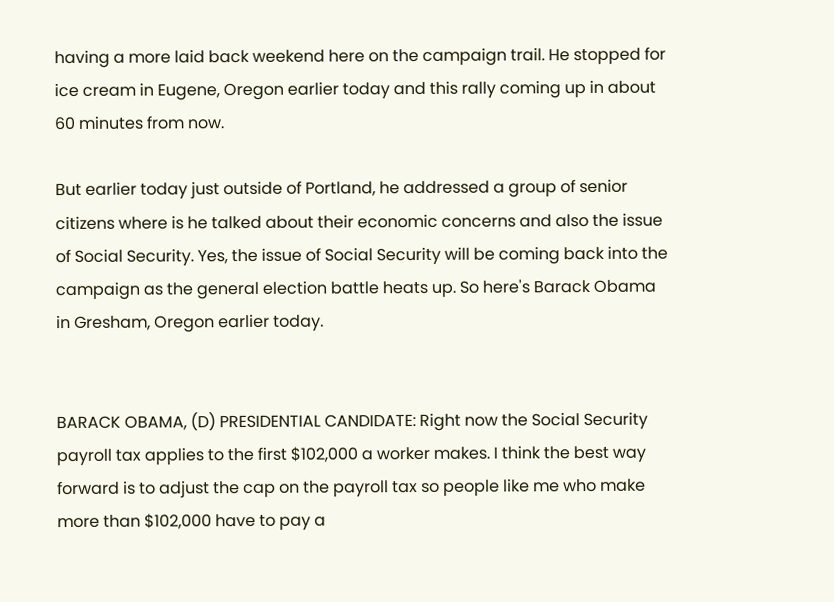having a more laid back weekend here on the campaign trail. He stopped for ice cream in Eugene, Oregon earlier today and this rally coming up in about 60 minutes from now.

But earlier today just outside of Portland, he addressed a group of senior citizens where is he talked about their economic concerns and also the issue of Social Security. Yes, the issue of Social Security will be coming back into the campaign as the general election battle heats up. So here's Barack Obama in Gresham, Oregon earlier today.


BARACK OBAMA, (D) PRESIDENTIAL CANDIDATE: Right now the Social Security payroll tax applies to the first $102,000 a worker makes. I think the best way forward is to adjust the cap on the payroll tax so people like me who make more than $102,000 have to pay a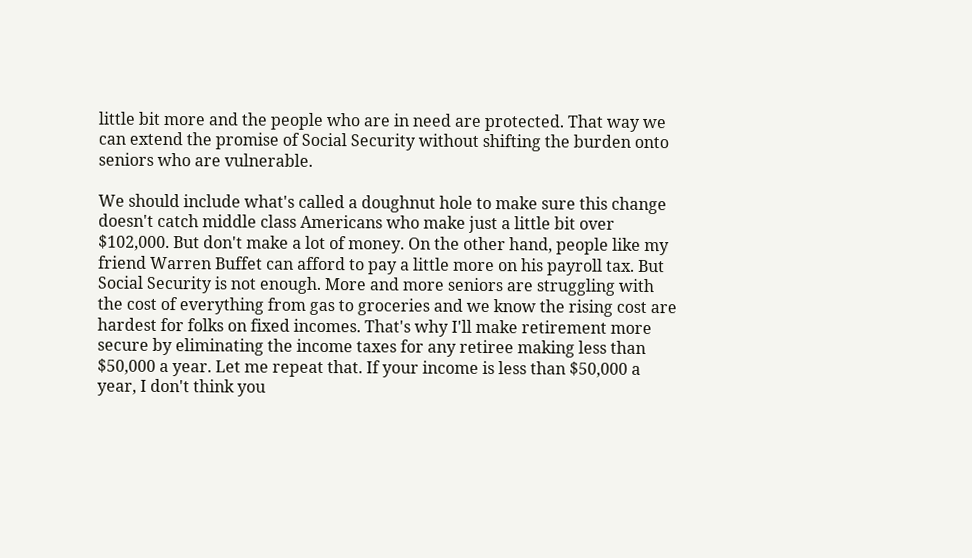little bit more and the people who are in need are protected. That way we can extend the promise of Social Security without shifting the burden onto seniors who are vulnerable.

We should include what's called a doughnut hole to make sure this change doesn't catch middle class Americans who make just a little bit over $102,000. But don't make a lot of money. On the other hand, people like my friend Warren Buffet can afford to pay a little more on his payroll tax. But Social Security is not enough. More and more seniors are struggling with the cost of everything from gas to groceries and we know the rising cost are hardest for folks on fixed incomes. That's why I'll make retirement more secure by eliminating the income taxes for any retiree making less than $50,000 a year. Let me repeat that. If your income is less than $50,000 a year, I don't think you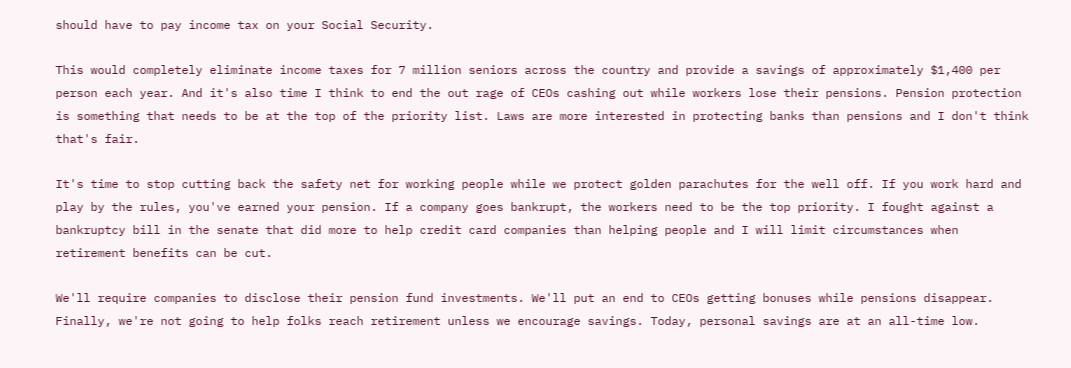should have to pay income tax on your Social Security.

This would completely eliminate income taxes for 7 million seniors across the country and provide a savings of approximately $1,400 per person each year. And it's also time I think to end the out rage of CEOs cashing out while workers lose their pensions. Pension protection is something that needs to be at the top of the priority list. Laws are more interested in protecting banks than pensions and I don't think that's fair.

It's time to stop cutting back the safety net for working people while we protect golden parachutes for the well off. If you work hard and play by the rules, you've earned your pension. If a company goes bankrupt, the workers need to be the top priority. I fought against a bankruptcy bill in the senate that did more to help credit card companies than helping people and I will limit circumstances when retirement benefits can be cut.

We'll require companies to disclose their pension fund investments. We'll put an end to CEOs getting bonuses while pensions disappear. Finally, we're not going to help folks reach retirement unless we encourage savings. Today, personal savings are at an all-time low.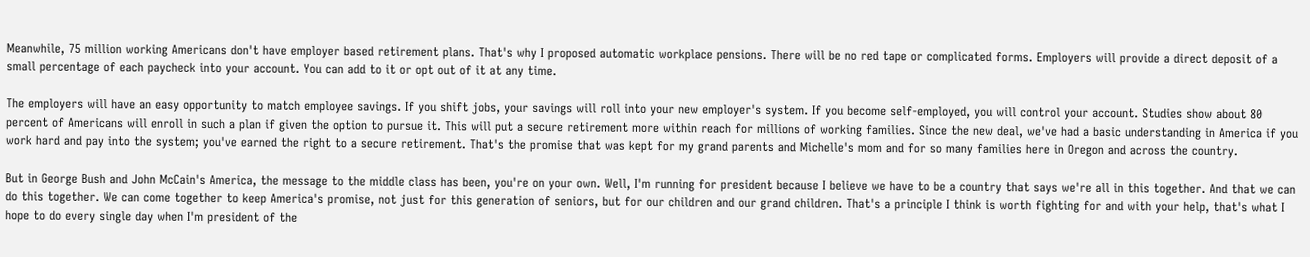Meanwhile, 75 million working Americans don't have employer based retirement plans. That's why I proposed automatic workplace pensions. There will be no red tape or complicated forms. Employers will provide a direct deposit of a small percentage of each paycheck into your account. You can add to it or opt out of it at any time.

The employers will have an easy opportunity to match employee savings. If you shift jobs, your savings will roll into your new employer's system. If you become self-employed, you will control your account. Studies show about 80 percent of Americans will enroll in such a plan if given the option to pursue it. This will put a secure retirement more within reach for millions of working families. Since the new deal, we've had a basic understanding in America if you work hard and pay into the system; you've earned the right to a secure retirement. That's the promise that was kept for my grand parents and Michelle's mom and for so many families here in Oregon and across the country.

But in George Bush and John McCain's America, the message to the middle class has been, you're on your own. Well, I'm running for president because I believe we have to be a country that says we're all in this together. And that we can do this together. We can come together to keep America's promise, not just for this generation of seniors, but for our children and our grand children. That's a principle I think is worth fighting for and with your help, that's what I hope to do every single day when I'm president of the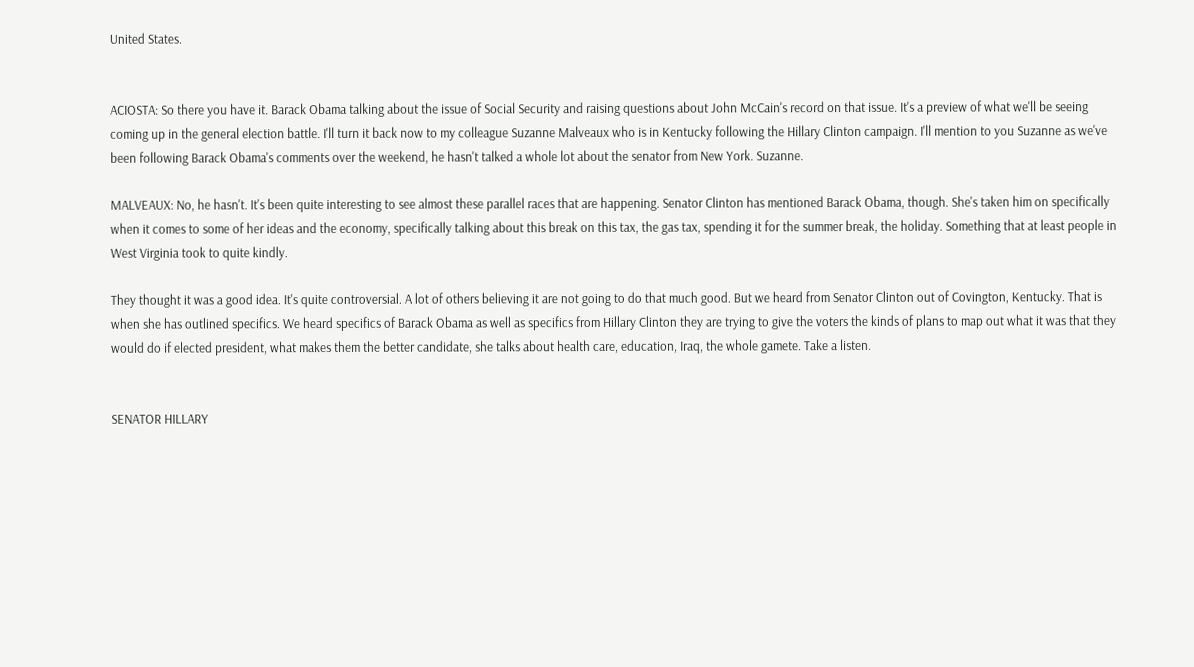United States.


ACIOSTA: So there you have it. Barack Obama talking about the issue of Social Security and raising questions about John McCain's record on that issue. It's a preview of what we'll be seeing coming up in the general election battle. I'll turn it back now to my colleague Suzanne Malveaux who is in Kentucky following the Hillary Clinton campaign. I'll mention to you Suzanne as we've been following Barack Obama's comments over the weekend, he hasn't talked a whole lot about the senator from New York. Suzanne.

MALVEAUX: No, he hasn't. It's been quite interesting to see almost these parallel races that are happening. Senator Clinton has mentioned Barack Obama, though. She's taken him on specifically when it comes to some of her ideas and the economy, specifically talking about this break on this tax, the gas tax, spending it for the summer break, the holiday. Something that at least people in West Virginia took to quite kindly.

They thought it was a good idea. It's quite controversial. A lot of others believing it are not going to do that much good. But we heard from Senator Clinton out of Covington, Kentucky. That is when she has outlined specifics. We heard specifics of Barack Obama as well as specifics from Hillary Clinton they are trying to give the voters the kinds of plans to map out what it was that they would do if elected president, what makes them the better candidate, she talks about health care, education, Iraq, the whole gamete. Take a listen.


SENATOR HILLARY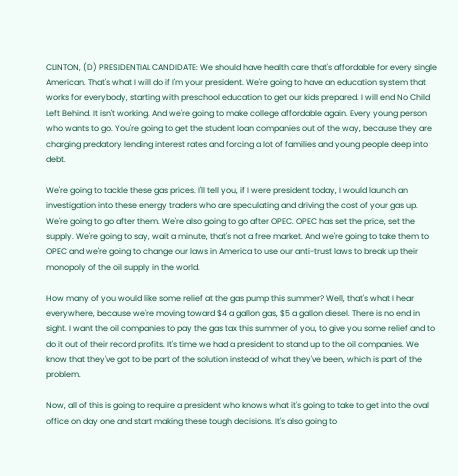CLINTON, (D) PRESIDENTIAL CANDIDATE: We should have health care that's affordable for every single American. That's what I will do if I'm your president. We're going to have an education system that works for everybody, starting with preschool education to get our kids prepared. I will end No Child Left Behind. It isn't working. And we're going to make college affordable again. Every young person who wants to go. You're going to get the student loan companies out of the way, because they are charging predatory lending interest rates and forcing a lot of families and young people deep into debt.

We're going to tackle these gas prices. I'll tell you, if I were president today, I would launch an investigation into these energy traders who are speculating and driving the cost of your gas up. We're going to go after them. We're also going to go after OPEC. OPEC has set the price, set the supply. We're going to say, wait a minute, that's not a free market. And we're going to take them to OPEC and we're going to change our laws in America to use our anti-trust laws to break up their monopoly of the oil supply in the world.

How many of you would like some relief at the gas pump this summer? Well, that's what I hear everywhere, because we're moving toward $4 a gallon gas, $5 a gallon diesel. There is no end in sight. I want the oil companies to pay the gas tax this summer of you, to give you some relief and to do it out of their record profits. It's time we had a president to stand up to the oil companies. We know that they've got to be part of the solution instead of what they've been, which is part of the problem.

Now, all of this is going to require a president who knows what it's going to take to get into the oval office on day one and start making these tough decisions. It's also going to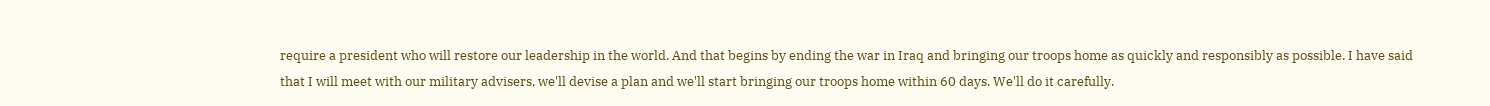require a president who will restore our leadership in the world. And that begins by ending the war in Iraq and bringing our troops home as quickly and responsibly as possible. I have said that I will meet with our military advisers, we'll devise a plan and we'll start bringing our troops home within 60 days. We'll do it carefully.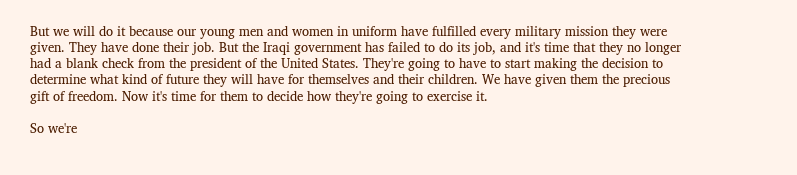But we will do it because our young men and women in uniform have fulfilled every military mission they were given. They have done their job. But the Iraqi government has failed to do its job, and it's time that they no longer had a blank check from the president of the United States. They're going to have to start making the decision to determine what kind of future they will have for themselves and their children. We have given them the precious gift of freedom. Now it's time for them to decide how they're going to exercise it.

So we're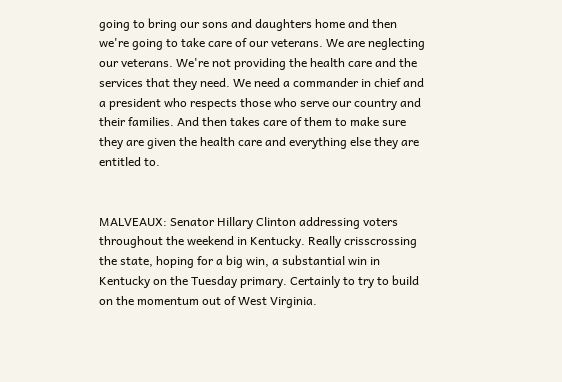going to bring our sons and daughters home and then we're going to take care of our veterans. We are neglecting our veterans. We're not providing the health care and the services that they need. We need a commander in chief and a president who respects those who serve our country and their families. And then takes care of them to make sure they are given the health care and everything else they are entitled to.


MALVEAUX: Senator Hillary Clinton addressing voters throughout the weekend in Kentucky. Really crisscrossing the state, hoping for a big win, a substantial win in Kentucky on the Tuesday primary. Certainly to try to build on the momentum out of West Virginia.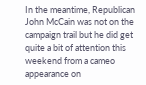In the meantime, Republican John McCain was not on the campaign trail but he did get quite a bit of attention this weekend from a cameo appearance on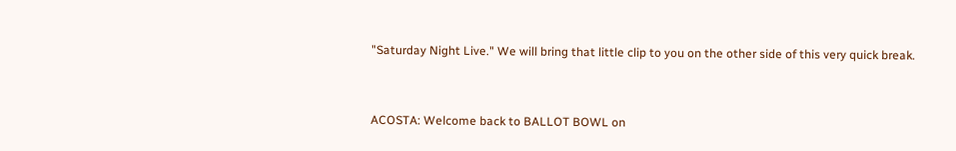"Saturday Night Live." We will bring that little clip to you on the other side of this very quick break.


ACOSTA: Welcome back to BALLOT BOWL on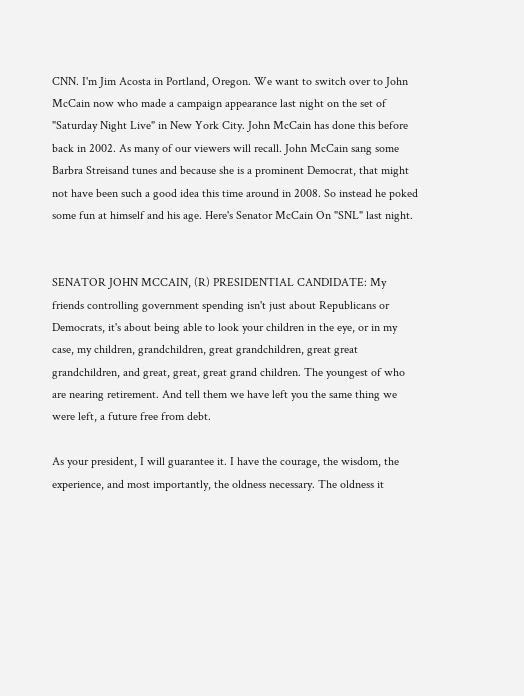CNN. I'm Jim Acosta in Portland, Oregon. We want to switch over to John McCain now who made a campaign appearance last night on the set of "Saturday Night Live" in New York City. John McCain has done this before back in 2002. As many of our viewers will recall. John McCain sang some Barbra Streisand tunes and because she is a prominent Democrat, that might not have been such a good idea this time around in 2008. So instead he poked some fun at himself and his age. Here's Senator McCain On "SNL" last night.


SENATOR JOHN MCCAIN, (R) PRESIDENTIAL CANDIDATE: My friends controlling government spending isn't just about Republicans or Democrats, it's about being able to look your children in the eye, or in my case, my children, grandchildren, great grandchildren, great great grandchildren, and great, great, great grand children. The youngest of who are nearing retirement. And tell them we have left you the same thing we were left, a future free from debt.

As your president, I will guarantee it. I have the courage, the wisdom, the experience, and most importantly, the oldness necessary. The oldness it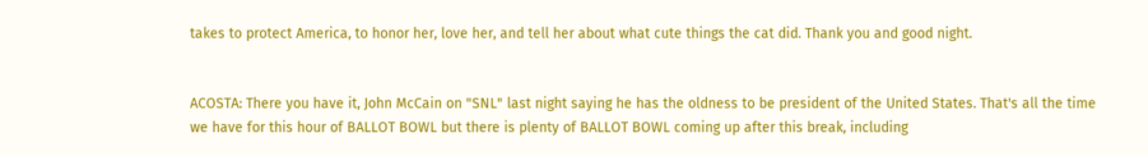takes to protect America, to honor her, love her, and tell her about what cute things the cat did. Thank you and good night.


ACOSTA: There you have it, John McCain on "SNL" last night saying he has the oldness to be president of the United States. That's all the time we have for this hour of BALLOT BOWL but there is plenty of BALLOT BOWL coming up after this break, including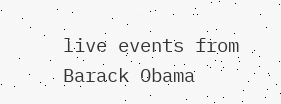live events from Barack Obama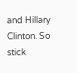and Hillary Clinton. So stick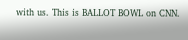with us. This is BALLOT BOWL on CNN.